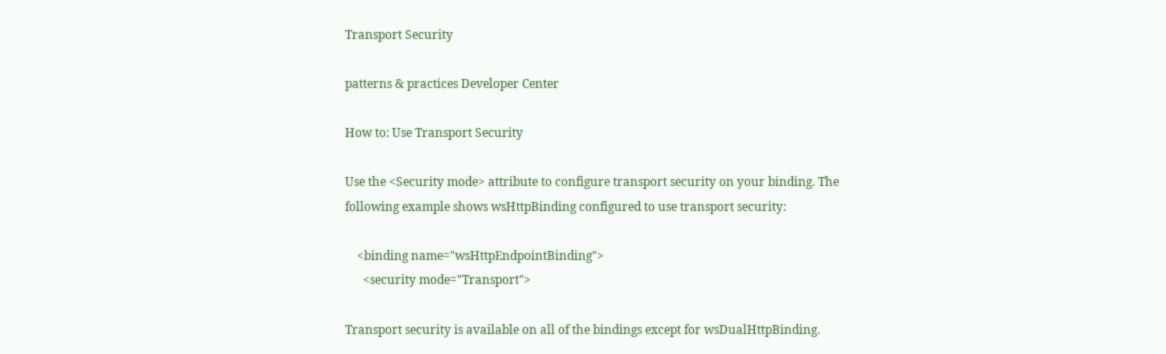Transport Security

patterns & practices Developer Center

How to: Use Transport Security

Use the <Security mode> attribute to configure transport security on your binding. The following example shows wsHttpBinding configured to use transport security:

    <binding name="wsHttpEndpointBinding">
      <security mode="Transport">

Transport security is available on all of the bindings except for wsDualHttpBinding.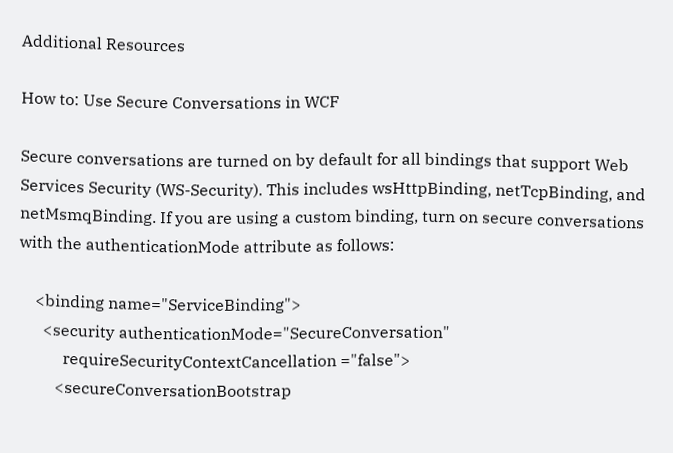Additional Resources

How to: Use Secure Conversations in WCF

Secure conversations are turned on by default for all bindings that support Web Services Security (WS-Security). This includes wsHttpBinding, netTcpBinding, and netMsmqBinding. If you are using a custom binding, turn on secure conversations with the authenticationMode attribute as follows:

    <binding name="ServiceBinding">
      <security authenticationMode="SecureConversation"
           requireSecurityContextCancellation ="false">
         <secureConversationBootstrap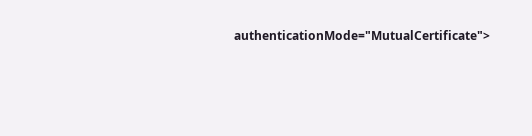authenticationMode="MutualCertificate">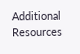Additional Resources